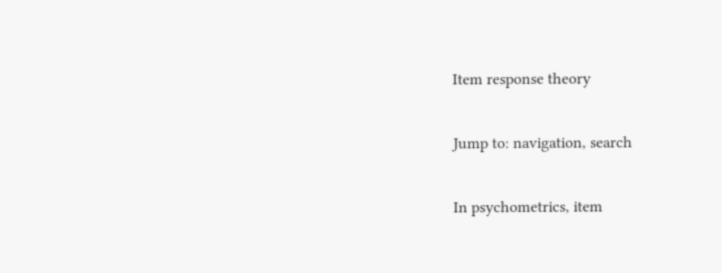Item response theory

Jump to: navigation, search

In psychometrics, item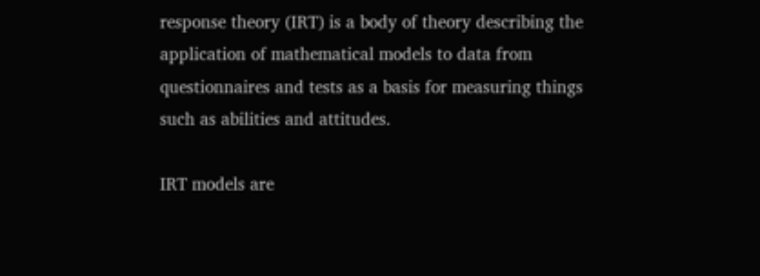response theory (IRT) is a body of theory describing the application of mathematical models to data from questionnaires and tests as a basis for measuring things such as abilities and attitudes.

IRT models are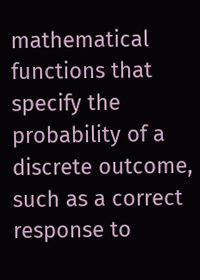mathematical functions that specify the probability of a discrete outcome, such as a correct response to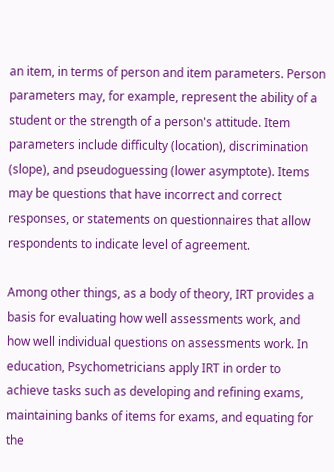an item, in terms of person and item parameters. Person parameters may, for example, represent the ability of a student or the strength of a person's attitude. Item parameters include difficulty (location), discrimination (slope), and pseudoguessing (lower asymptote). Items may be questions that have incorrect and correct responses, or statements on questionnaires that allow respondents to indicate level of agreement.

Among other things, as a body of theory, IRT provides a basis for evaluating how well assessments work, and how well individual questions on assessments work. In education, Psychometricians apply IRT in order to achieve tasks such as developing and refining exams, maintaining banks of items for exams, and equating for the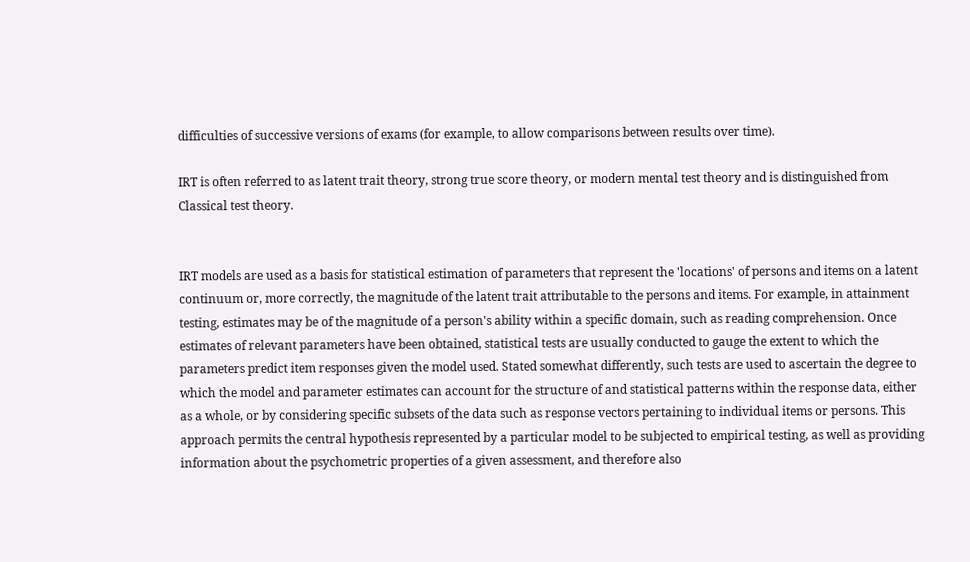difficulties of successive versions of exams (for example, to allow comparisons between results over time).

IRT is often referred to as latent trait theory, strong true score theory, or modern mental test theory and is distinguished from Classical test theory.


IRT models are used as a basis for statistical estimation of parameters that represent the 'locations' of persons and items on a latent continuum or, more correctly, the magnitude of the latent trait attributable to the persons and items. For example, in attainment testing, estimates may be of the magnitude of a person's ability within a specific domain, such as reading comprehension. Once estimates of relevant parameters have been obtained, statistical tests are usually conducted to gauge the extent to which the parameters predict item responses given the model used. Stated somewhat differently, such tests are used to ascertain the degree to which the model and parameter estimates can account for the structure of and statistical patterns within the response data, either as a whole, or by considering specific subsets of the data such as response vectors pertaining to individual items or persons. This approach permits the central hypothesis represented by a particular model to be subjected to empirical testing, as well as providing information about the psychometric properties of a given assessment, and therefore also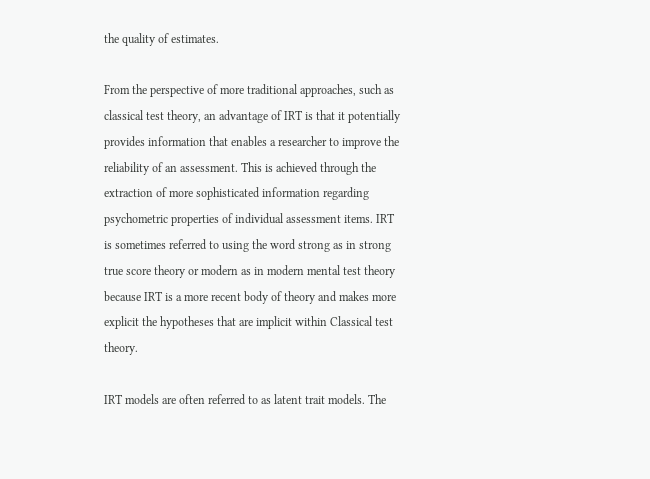the quality of estimates.

From the perspective of more traditional approaches, such as classical test theory, an advantage of IRT is that it potentially provides information that enables a researcher to improve the reliability of an assessment. This is achieved through the extraction of more sophisticated information regarding psychometric properties of individual assessment items. IRT is sometimes referred to using the word strong as in strong true score theory or modern as in modern mental test theory because IRT is a more recent body of theory and makes more explicit the hypotheses that are implicit within Classical test theory.

IRT models are often referred to as latent trait models. The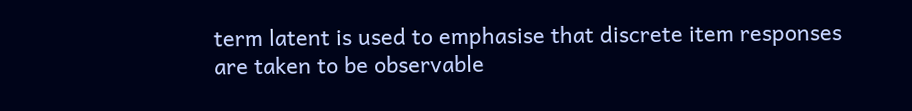term latent is used to emphasise that discrete item responses are taken to be observable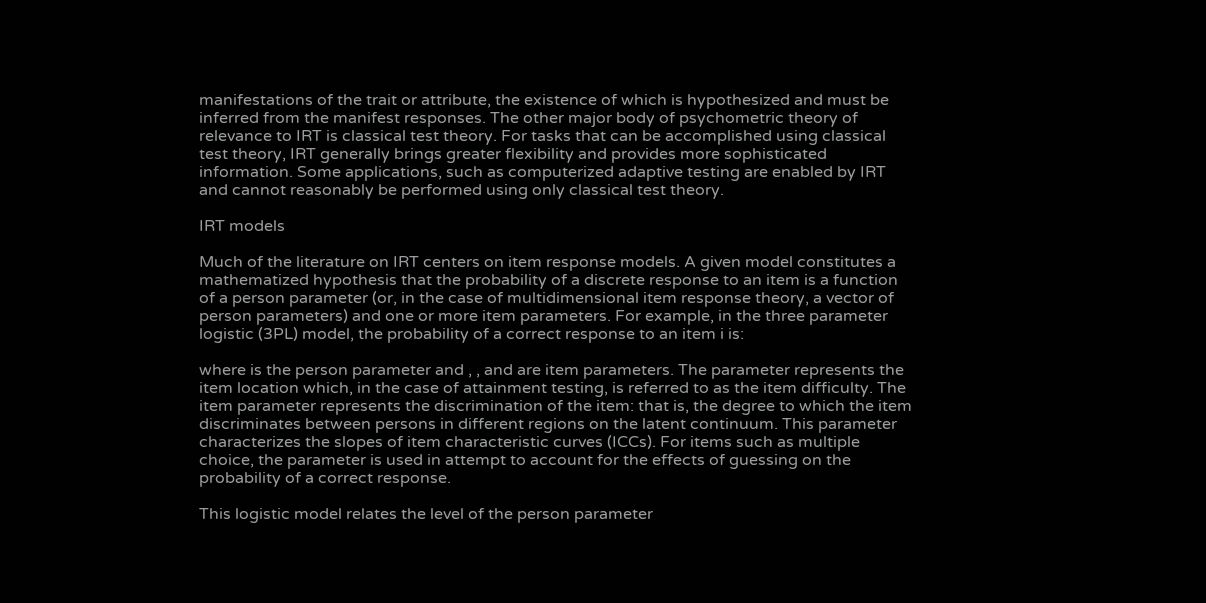manifestations of the trait or attribute, the existence of which is hypothesized and must be inferred from the manifest responses. The other major body of psychometric theory of relevance to IRT is classical test theory. For tasks that can be accomplished using classical test theory, IRT generally brings greater flexibility and provides more sophisticated information. Some applications, such as computerized adaptive testing are enabled by IRT and cannot reasonably be performed using only classical test theory.

IRT models

Much of the literature on IRT centers on item response models. A given model constitutes a mathematized hypothesis that the probability of a discrete response to an item is a function of a person parameter (or, in the case of multidimensional item response theory, a vector of person parameters) and one or more item parameters. For example, in the three parameter logistic (3PL) model, the probability of a correct response to an item i is:

where is the person parameter and , , and are item parameters. The parameter represents the item location which, in the case of attainment testing, is referred to as the item difficulty. The item parameter represents the discrimination of the item: that is, the degree to which the item discriminates between persons in different regions on the latent continuum. This parameter characterizes the slopes of item characteristic curves (ICCs). For items such as multiple choice, the parameter is used in attempt to account for the effects of guessing on the probability of a correct response.

This logistic model relates the level of the person parameter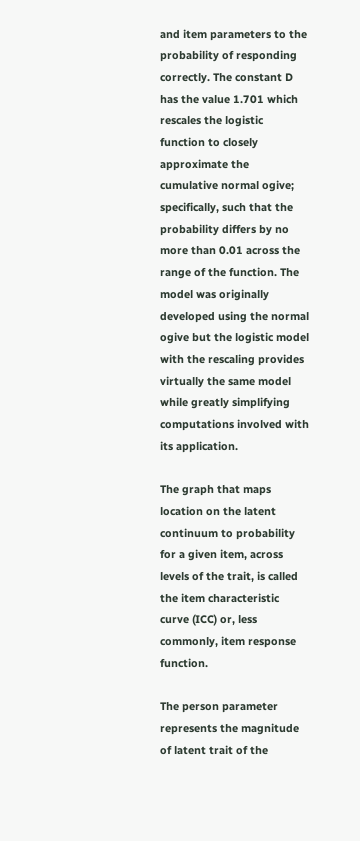and item parameters to the probability of responding correctly. The constant D has the value 1.701 which rescales the logistic function to closely approximate the cumulative normal ogive; specifically, such that the probability differs by no more than 0.01 across the range of the function. The model was originally developed using the normal ogive but the logistic model with the rescaling provides virtually the same model while greatly simplifying computations involved with its application.

The graph that maps location on the latent continuum to probability for a given item, across levels of the trait, is called the item characteristic curve (ICC) or, less commonly, item response function.

The person parameter represents the magnitude of latent trait of the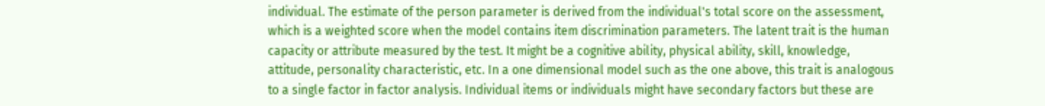individual. The estimate of the person parameter is derived from the individual's total score on the assessment, which is a weighted score when the model contains item discrimination parameters. The latent trait is the human capacity or attribute measured by the test. It might be a cognitive ability, physical ability, skill, knowledge, attitude, personality characteristic, etc. In a one dimensional model such as the one above, this trait is analogous to a single factor in factor analysis. Individual items or individuals might have secondary factors but these are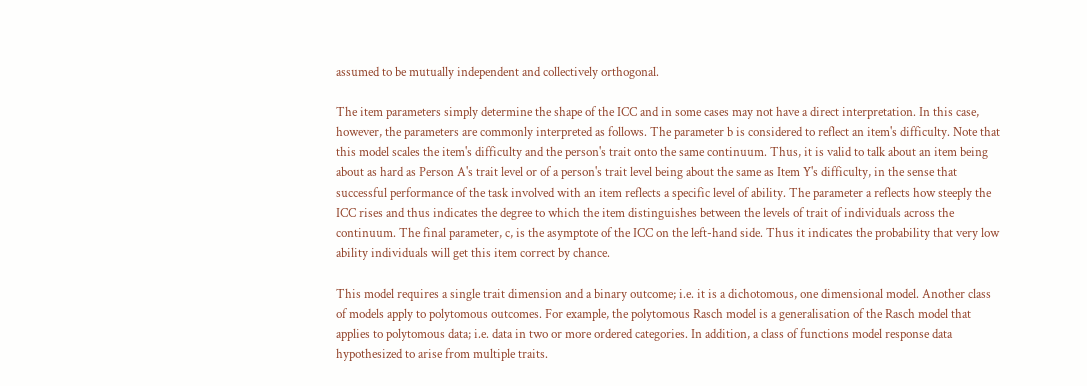assumed to be mutually independent and collectively orthogonal.

The item parameters simply determine the shape of the ICC and in some cases may not have a direct interpretation. In this case, however, the parameters are commonly interpreted as follows. The parameter b is considered to reflect an item's difficulty. Note that this model scales the item's difficulty and the person's trait onto the same continuum. Thus, it is valid to talk about an item being about as hard as Person A's trait level or of a person's trait level being about the same as Item Y's difficulty, in the sense that successful performance of the task involved with an item reflects a specific level of ability. The parameter a reflects how steeply the ICC rises and thus indicates the degree to which the item distinguishes between the levels of trait of individuals across the continuum. The final parameter, c, is the asymptote of the ICC on the left-hand side. Thus it indicates the probability that very low ability individuals will get this item correct by chance.

This model requires a single trait dimension and a binary outcome; i.e. it is a dichotomous, one dimensional model. Another class of models apply to polytomous outcomes. For example, the polytomous Rasch model is a generalisation of the Rasch model that applies to polytomous data; i.e. data in two or more ordered categories. In addition, a class of functions model response data hypothesized to arise from multiple traits.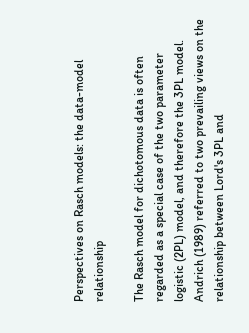Perspectives on Rasch models: the data-model relationship

The Rasch model for dichotomous data is often regarded as a special case of the two parameter logistic (2PL) model, and therefore the 3PL model. Andrich (1989) referred to two prevailing views on the relationship between Lord's 3PL and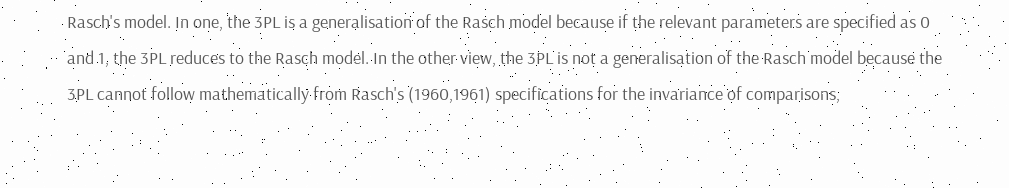Rasch's model. In one, the 3PL is a generalisation of the Rasch model because if the relevant parameters are specified as 0 and 1, the 3PL reduces to the Rasch model. In the other view, the 3PL is not a generalisation of the Rasch model because the 3PL cannot follow mathematically from Rasch's (1960,1961) specifications for the invariance of comparisons,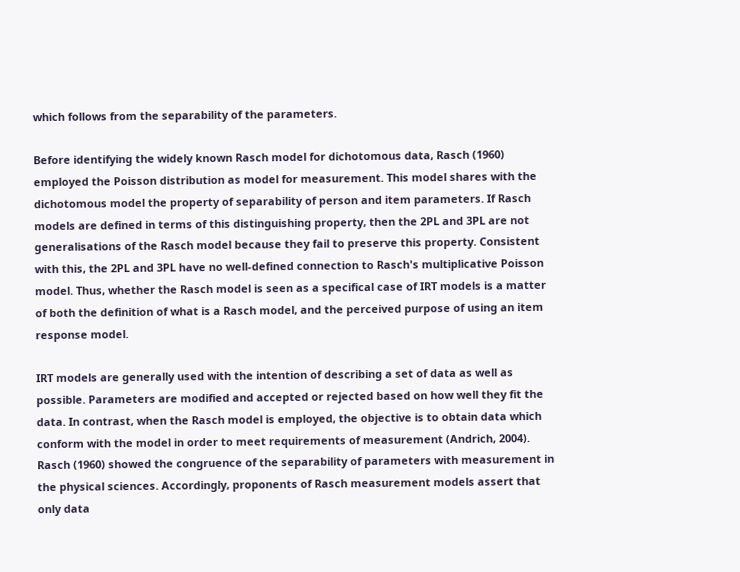which follows from the separability of the parameters.

Before identifying the widely known Rasch model for dichotomous data, Rasch (1960) employed the Poisson distribution as model for measurement. This model shares with the dichotomous model the property of separability of person and item parameters. If Rasch models are defined in terms of this distinguishing property, then the 2PL and 3PL are not generalisations of the Rasch model because they fail to preserve this property. Consistent with this, the 2PL and 3PL have no well-defined connection to Rasch's multiplicative Poisson model. Thus, whether the Rasch model is seen as a specifical case of IRT models is a matter of both the definition of what is a Rasch model, and the perceived purpose of using an item response model.

IRT models are generally used with the intention of describing a set of data as well as possible. Parameters are modified and accepted or rejected based on how well they fit the data. In contrast, when the Rasch model is employed, the objective is to obtain data which conform with the model in order to meet requirements of measurement (Andrich, 2004). Rasch (1960) showed the congruence of the separability of parameters with measurement in the physical sciences. Accordingly, proponents of Rasch measurement models assert that only data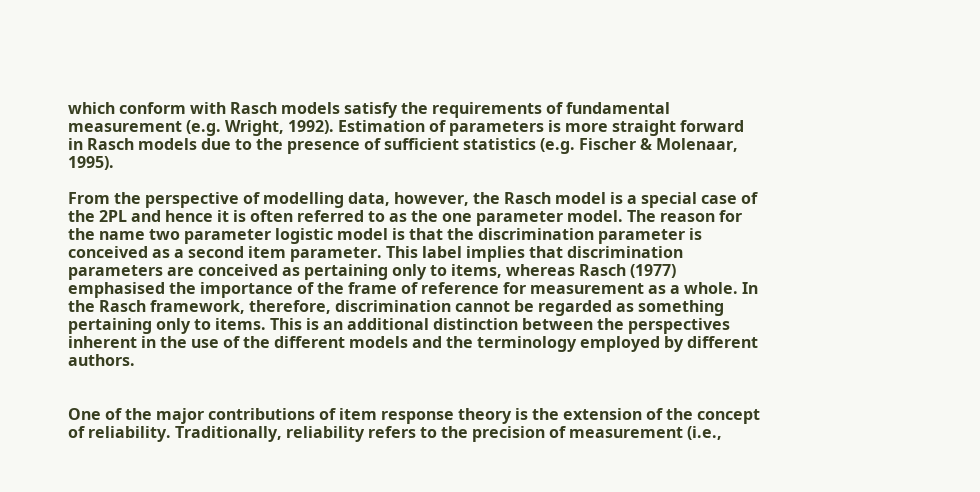which conform with Rasch models satisfy the requirements of fundamental measurement (e.g. Wright, 1992). Estimation of parameters is more straight forward in Rasch models due to the presence of sufficient statistics (e.g. Fischer & Molenaar, 1995).

From the perspective of modelling data, however, the Rasch model is a special case of the 2PL and hence it is often referred to as the one parameter model. The reason for the name two parameter logistic model is that the discrimination parameter is conceived as a second item parameter. This label implies that discrimination parameters are conceived as pertaining only to items, whereas Rasch (1977) emphasised the importance of the frame of reference for measurement as a whole. In the Rasch framework, therefore, discrimination cannot be regarded as something pertaining only to items. This is an additional distinction between the perspectives inherent in the use of the different models and the terminology employed by different authors.


One of the major contributions of item response theory is the extension of the concept of reliability. Traditionally, reliability refers to the precision of measurement (i.e.,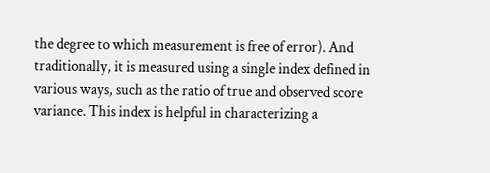the degree to which measurement is free of error). And traditionally, it is measured using a single index defined in various ways, such as the ratio of true and observed score variance. This index is helpful in characterizing a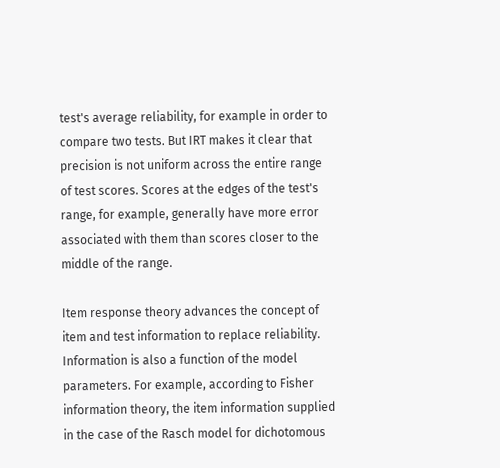test's average reliability, for example in order to compare two tests. But IRT makes it clear that precision is not uniform across the entire range of test scores. Scores at the edges of the test's range, for example, generally have more error associated with them than scores closer to the middle of the range.

Item response theory advances the concept of item and test information to replace reliability. Information is also a function of the model parameters. For example, according to Fisher information theory, the item information supplied in the case of the Rasch model for dichotomous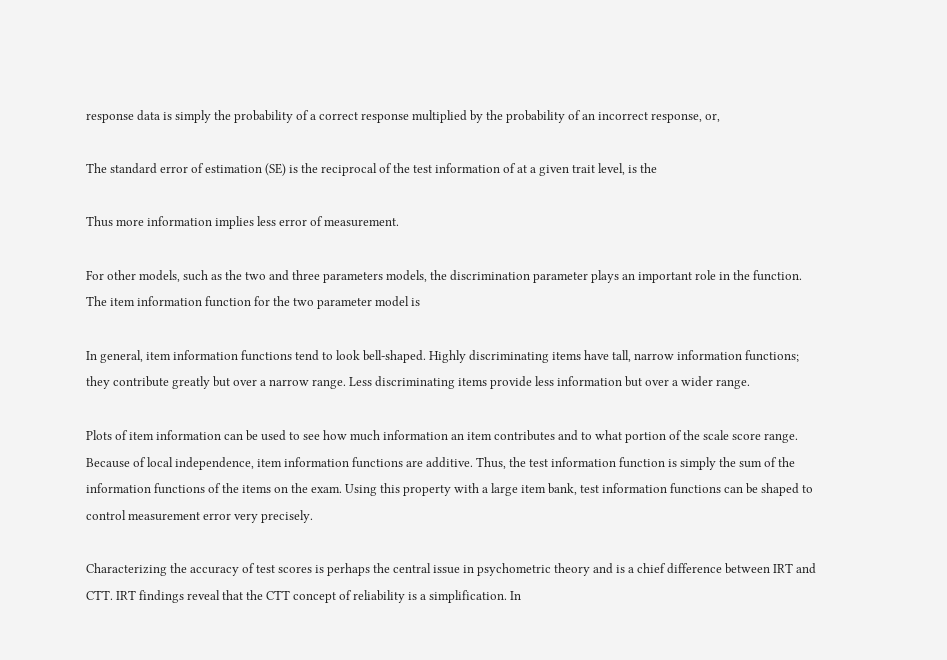response data is simply the probability of a correct response multiplied by the probability of an incorrect response, or,

The standard error of estimation (SE) is the reciprocal of the test information of at a given trait level, is the

Thus more information implies less error of measurement.

For other models, such as the two and three parameters models, the discrimination parameter plays an important role in the function. The item information function for the two parameter model is

In general, item information functions tend to look bell-shaped. Highly discriminating items have tall, narrow information functions; they contribute greatly but over a narrow range. Less discriminating items provide less information but over a wider range.

Plots of item information can be used to see how much information an item contributes and to what portion of the scale score range. Because of local independence, item information functions are additive. Thus, the test information function is simply the sum of the information functions of the items on the exam. Using this property with a large item bank, test information functions can be shaped to control measurement error very precisely.

Characterizing the accuracy of test scores is perhaps the central issue in psychometric theory and is a chief difference between IRT and CTT. IRT findings reveal that the CTT concept of reliability is a simplification. In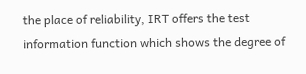the place of reliability, IRT offers the test information function which shows the degree of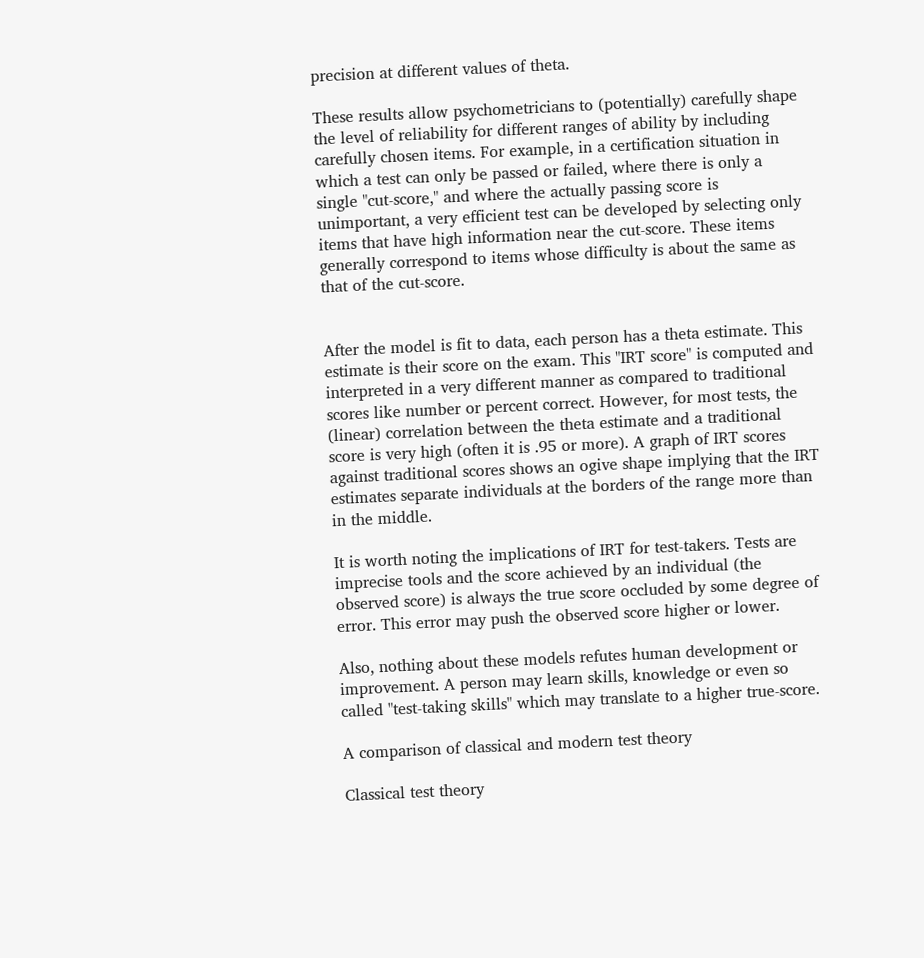precision at different values of theta.

These results allow psychometricians to (potentially) carefully shape the level of reliability for different ranges of ability by including carefully chosen items. For example, in a certification situation in which a test can only be passed or failed, where there is only a single "cut-score," and where the actually passing score is unimportant, a very efficient test can be developed by selecting only items that have high information near the cut-score. These items generally correspond to items whose difficulty is about the same as that of the cut-score.


After the model is fit to data, each person has a theta estimate. This estimate is their score on the exam. This "IRT score" is computed and interpreted in a very different manner as compared to traditional scores like number or percent correct. However, for most tests, the (linear) correlation between the theta estimate and a traditional score is very high (often it is .95 or more). A graph of IRT scores against traditional scores shows an ogive shape implying that the IRT estimates separate individuals at the borders of the range more than in the middle.

It is worth noting the implications of IRT for test-takers. Tests are imprecise tools and the score achieved by an individual (the observed score) is always the true score occluded by some degree of error. This error may push the observed score higher or lower.

Also, nothing about these models refutes human development or improvement. A person may learn skills, knowledge or even so called "test-taking skills" which may translate to a higher true-score.

A comparison of classical and modern test theory

Classical test theory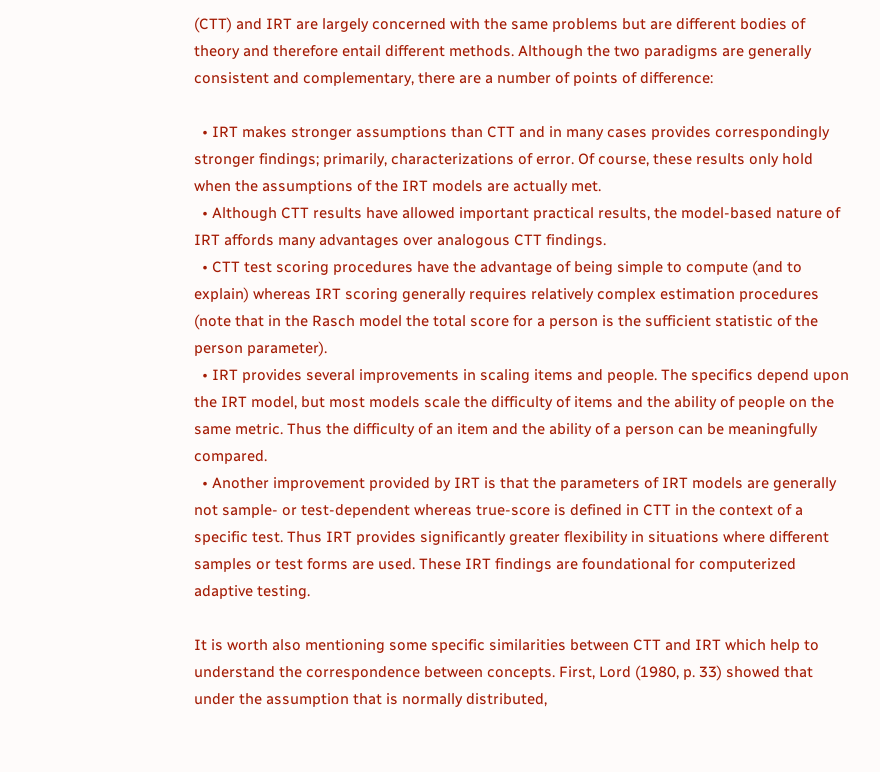(CTT) and IRT are largely concerned with the same problems but are different bodies of theory and therefore entail different methods. Although the two paradigms are generally consistent and complementary, there are a number of points of difference:

  • IRT makes stronger assumptions than CTT and in many cases provides correspondingly stronger findings; primarily, characterizations of error. Of course, these results only hold when the assumptions of the IRT models are actually met.
  • Although CTT results have allowed important practical results, the model-based nature of IRT affords many advantages over analogous CTT findings.
  • CTT test scoring procedures have the advantage of being simple to compute (and to explain) whereas IRT scoring generally requires relatively complex estimation procedures (note that in the Rasch model the total score for a person is the sufficient statistic of the person parameter).
  • IRT provides several improvements in scaling items and people. The specifics depend upon the IRT model, but most models scale the difficulty of items and the ability of people on the same metric. Thus the difficulty of an item and the ability of a person can be meaningfully compared.
  • Another improvement provided by IRT is that the parameters of IRT models are generally not sample- or test-dependent whereas true-score is defined in CTT in the context of a specific test. Thus IRT provides significantly greater flexibility in situations where different samples or test forms are used. These IRT findings are foundational for computerized adaptive testing.

It is worth also mentioning some specific similarities between CTT and IRT which help to understand the correspondence between concepts. First, Lord (1980, p. 33) showed that under the assumption that is normally distributed,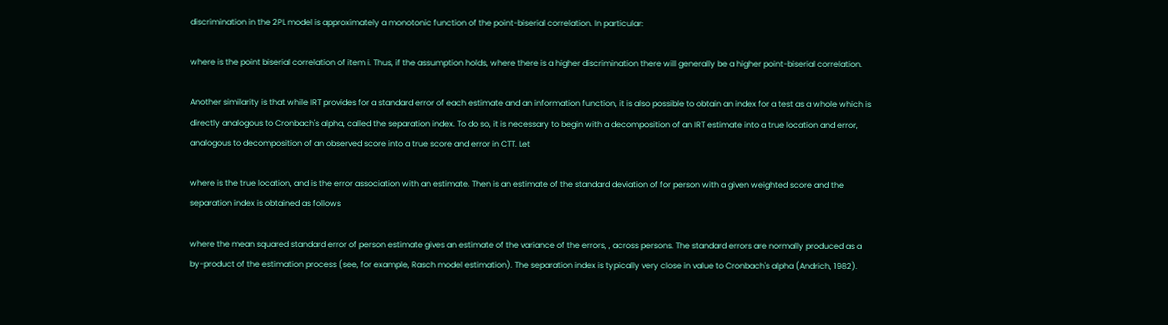discrimination in the 2PL model is approximately a monotonic function of the point-biserial correlation. In particular:

where is the point biserial correlation of item i. Thus, if the assumption holds, where there is a higher discrimination there will generally be a higher point-biserial correlation.

Another similarity is that while IRT provides for a standard error of each estimate and an information function, it is also possible to obtain an index for a test as a whole which is directly analogous to Cronbach's alpha, called the separation index. To do so, it is necessary to begin with a decomposition of an IRT estimate into a true location and error, analogous to decomposition of an observed score into a true score and error in CTT. Let

where is the true location, and is the error association with an estimate. Then is an estimate of the standard deviation of for person with a given weighted score and the separation index is obtained as follows

where the mean squared standard error of person estimate gives an estimate of the variance of the errors, , across persons. The standard errors are normally produced as a by-product of the estimation process (see, for example, Rasch model estimation). The separation index is typically very close in value to Cronbach's alpha (Andrich, 1982).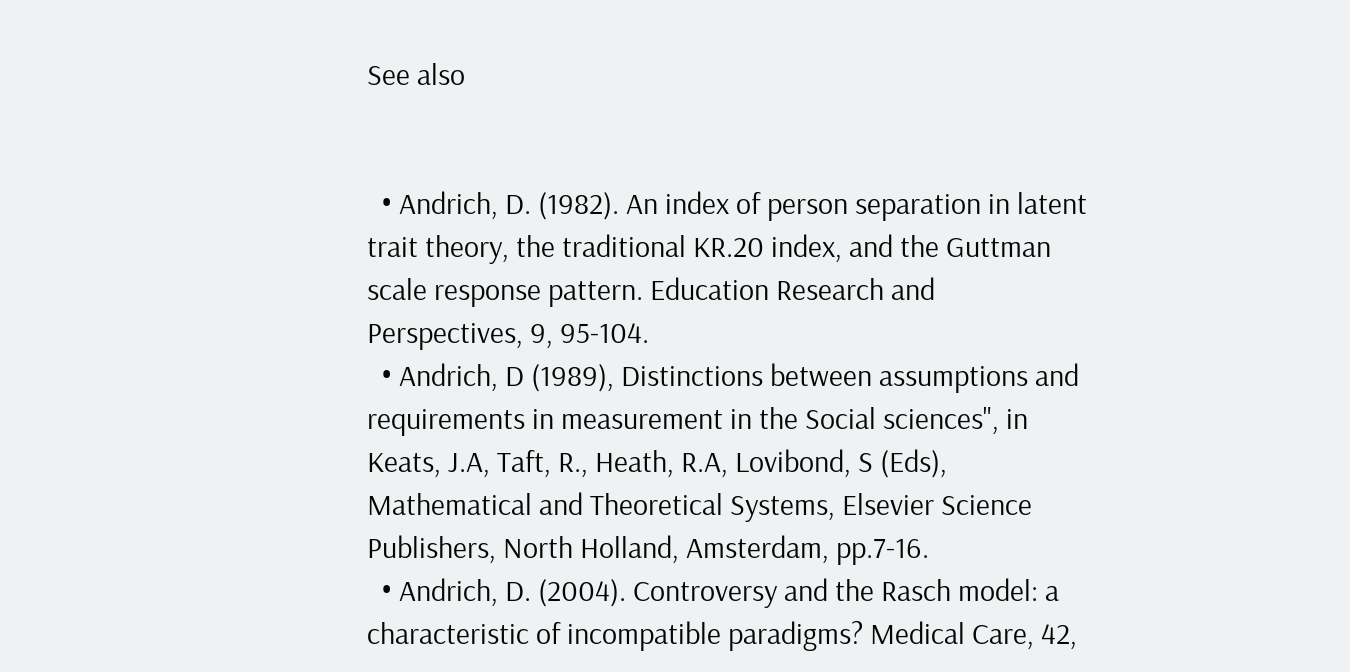See also


  • Andrich, D. (1982). An index of person separation in latent trait theory, the traditional KR.20 index, and the Guttman scale response pattern. Education Research and Perspectives, 9, 95-104.
  • Andrich, D (1989), Distinctions between assumptions and requirements in measurement in the Social sciences", in Keats, J.A, Taft, R., Heath, R.A, Lovibond, S (Eds), Mathematical and Theoretical Systems, Elsevier Science Publishers, North Holland, Amsterdam, pp.7-16.
  • Andrich, D. (2004). Controversy and the Rasch model: a characteristic of incompatible paradigms? Medical Care, 42,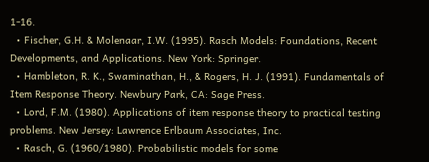1-16.
  • Fischer, G.H. & Molenaar, I.W. (1995). Rasch Models: Foundations, Recent Developments, and Applications. New York: Springer.
  • Hambleton, R. K., Swaminathan, H., & Rogers, H. J. (1991). Fundamentals of Item Response Theory. Newbury Park, CA: Sage Press.
  • Lord, F.M. (1980). Applications of item response theory to practical testing problems. New Jersey: Lawrence Erlbaum Associates, Inc.
  • Rasch, G. (1960/1980). Probabilistic models for some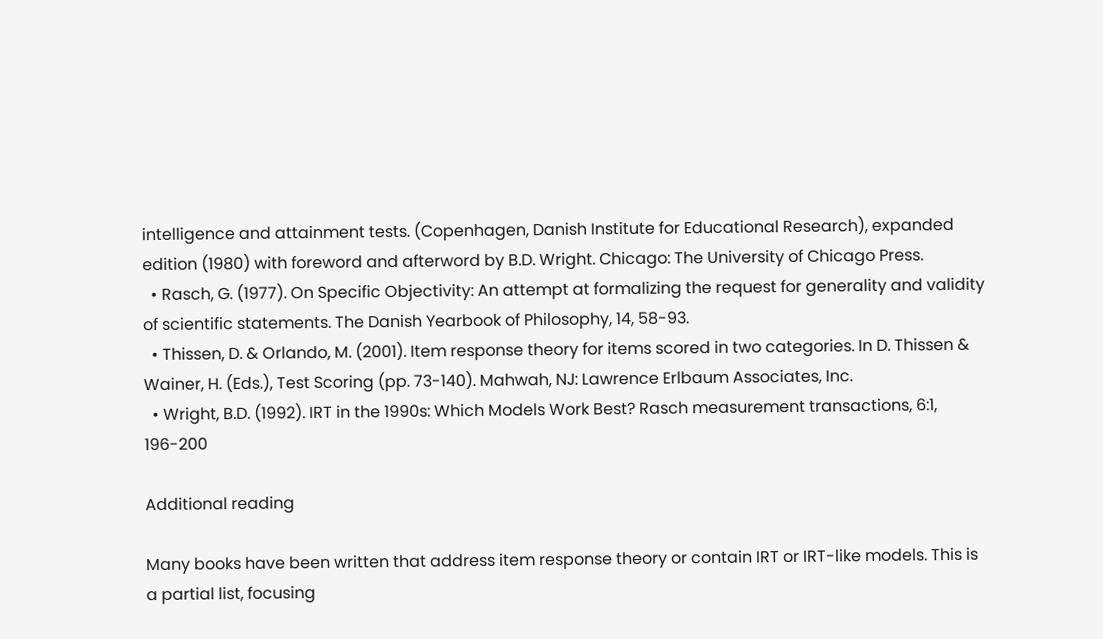intelligence and attainment tests. (Copenhagen, Danish Institute for Educational Research), expanded edition (1980) with foreword and afterword by B.D. Wright. Chicago: The University of Chicago Press.
  • Rasch, G. (1977). On Specific Objectivity: An attempt at formalizing the request for generality and validity of scientific statements. The Danish Yearbook of Philosophy, 14, 58-93.
  • Thissen, D. & Orlando, M. (2001). Item response theory for items scored in two categories. In D. Thissen & Wainer, H. (Eds.), Test Scoring (pp. 73-140). Mahwah, NJ: Lawrence Erlbaum Associates, Inc.
  • Wright, B.D. (1992). IRT in the 1990s: Which Models Work Best? Rasch measurement transactions, 6:1, 196-200

Additional reading

Many books have been written that address item response theory or contain IRT or IRT-like models. This is a partial list, focusing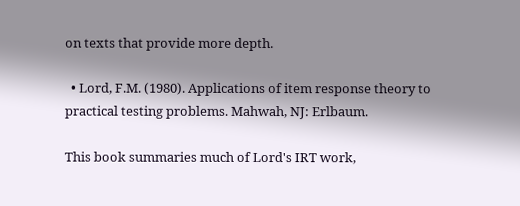on texts that provide more depth.

  • Lord, F.M. (1980). Applications of item response theory to practical testing problems. Mahwah, NJ: Erlbaum.

This book summaries much of Lord's IRT work,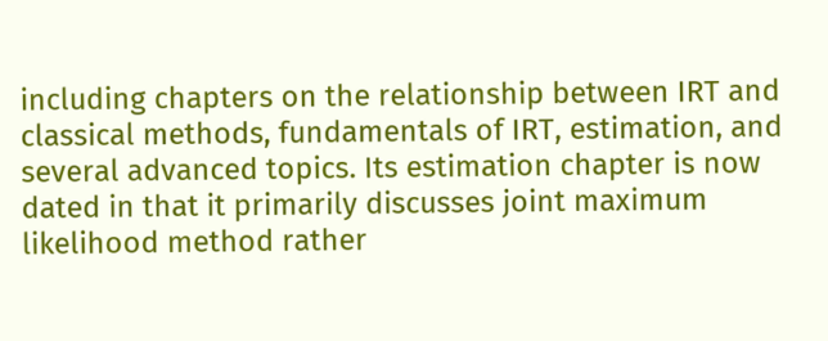including chapters on the relationship between IRT and classical methods, fundamentals of IRT, estimation, and several advanced topics. Its estimation chapter is now dated in that it primarily discusses joint maximum likelihood method rather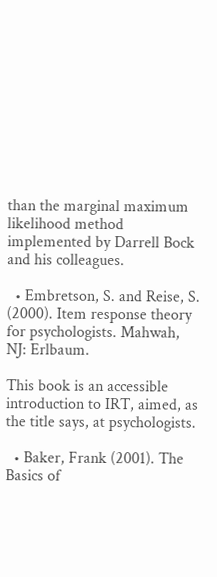than the marginal maximum likelihood method implemented by Darrell Bock and his colleagues.

  • Embretson, S. and Reise, S. (2000). Item response theory for psychologists. Mahwah, NJ: Erlbaum.

This book is an accessible introduction to IRT, aimed, as the title says, at psychologists.

  • Baker, Frank (2001). The Basics of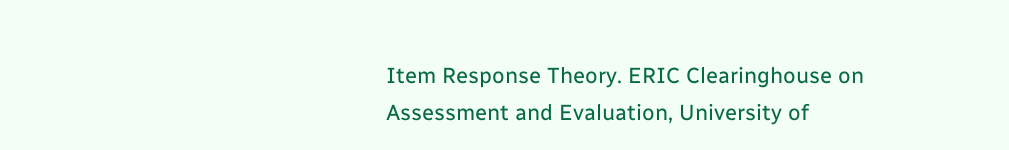Item Response Theory. ERIC Clearinghouse on Assessment and Evaluation, University of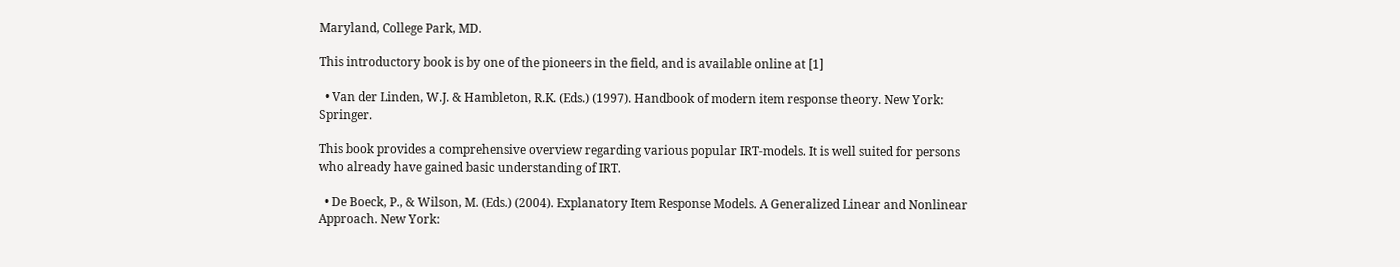Maryland, College Park, MD.

This introductory book is by one of the pioneers in the field, and is available online at [1]

  • Van der Linden, W.J. & Hambleton, R.K. (Eds.) (1997). Handbook of modern item response theory. New York: Springer.

This book provides a comprehensive overview regarding various popular IRT-models. It is well suited for persons who already have gained basic understanding of IRT.

  • De Boeck, P., & Wilson, M. (Eds.) (2004). Explanatory Item Response Models. A Generalized Linear and Nonlinear Approach. New York: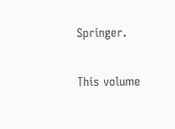Springer.

This volume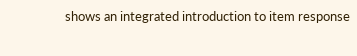shows an integrated introduction to item response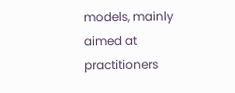models, mainly aimed at practitioners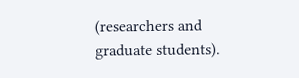(researchers and graduate students).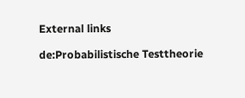External links

de:Probabilistische Testtheorie